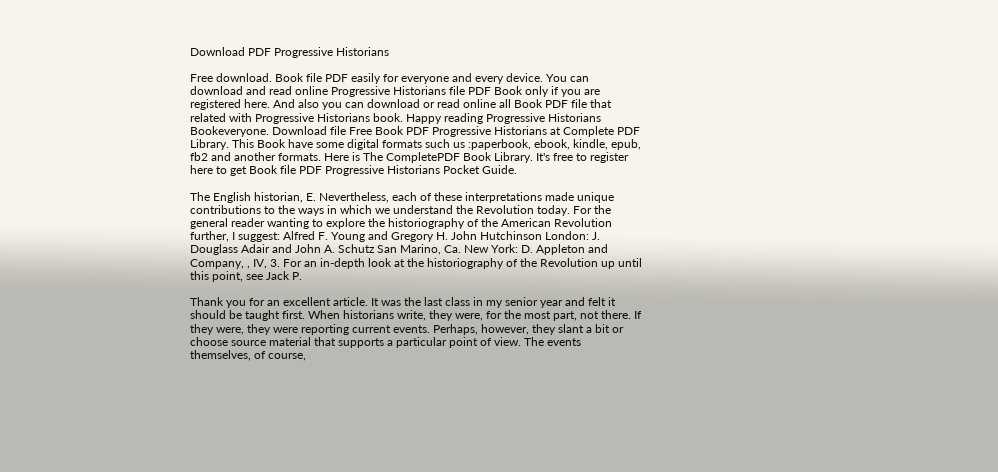Download PDF Progressive Historians

Free download. Book file PDF easily for everyone and every device. You can download and read online Progressive Historians file PDF Book only if you are registered here. And also you can download or read online all Book PDF file that related with Progressive Historians book. Happy reading Progressive Historians Bookeveryone. Download file Free Book PDF Progressive Historians at Complete PDF Library. This Book have some digital formats such us :paperbook, ebook, kindle, epub, fb2 and another formats. Here is The CompletePDF Book Library. It's free to register here to get Book file PDF Progressive Historians Pocket Guide.

The English historian, E. Nevertheless, each of these interpretations made unique contributions to the ways in which we understand the Revolution today. For the general reader wanting to explore the historiography of the American Revolution further, I suggest: Alfred F. Young and Gregory H. John Hutchinson London: J. Douglass Adair and John A. Schutz San Marino, Ca. New York: D. Appleton and Company, , IV, 3. For an in-depth look at the historiography of the Revolution up until this point, see Jack P.

Thank you for an excellent article. It was the last class in my senior year and felt it should be taught first. When historians write, they were, for the most part, not there. If they were, they were reporting current events. Perhaps, however, they slant a bit or choose source material that supports a particular point of view. The events themselves, of course,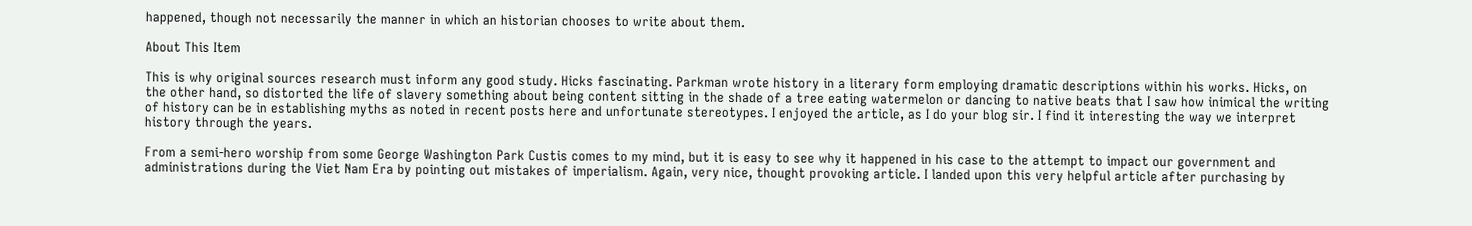happened, though not necessarily the manner in which an historian chooses to write about them.

About This Item

This is why original sources research must inform any good study. Hicks fascinating. Parkman wrote history in a literary form employing dramatic descriptions within his works. Hicks, on the other hand, so distorted the life of slavery something about being content sitting in the shade of a tree eating watermelon or dancing to native beats that I saw how inimical the writing of history can be in establishing myths as noted in recent posts here and unfortunate stereotypes. I enjoyed the article, as I do your blog sir. I find it interesting the way we interpret history through the years.

From a semi-hero worship from some George Washington Park Custis comes to my mind, but it is easy to see why it happened in his case to the attempt to impact our government and administrations during the Viet Nam Era by pointing out mistakes of imperialism. Again, very nice, thought provoking article. I landed upon this very helpful article after purchasing by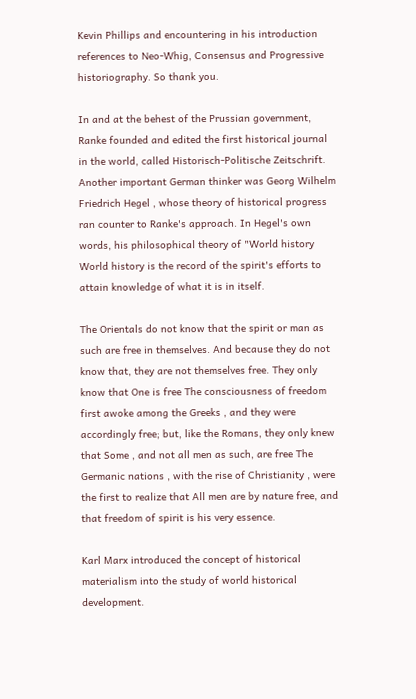Kevin Phillips and encountering in his introduction references to Neo-Whig, Consensus and Progressive historiography. So thank you.

In and at the behest of the Prussian government, Ranke founded and edited the first historical journal in the world, called Historisch-Politische Zeitschrift. Another important German thinker was Georg Wilhelm Friedrich Hegel , whose theory of historical progress ran counter to Ranke's approach. In Hegel's own words, his philosophical theory of "World history World history is the record of the spirit's efforts to attain knowledge of what it is in itself.

The Orientals do not know that the spirit or man as such are free in themselves. And because they do not know that, they are not themselves free. They only know that One is free The consciousness of freedom first awoke among the Greeks , and they were accordingly free; but, like the Romans, they only knew that Some , and not all men as such, are free The Germanic nations , with the rise of Christianity , were the first to realize that All men are by nature free, and that freedom of spirit is his very essence.

Karl Marx introduced the concept of historical materialism into the study of world historical development.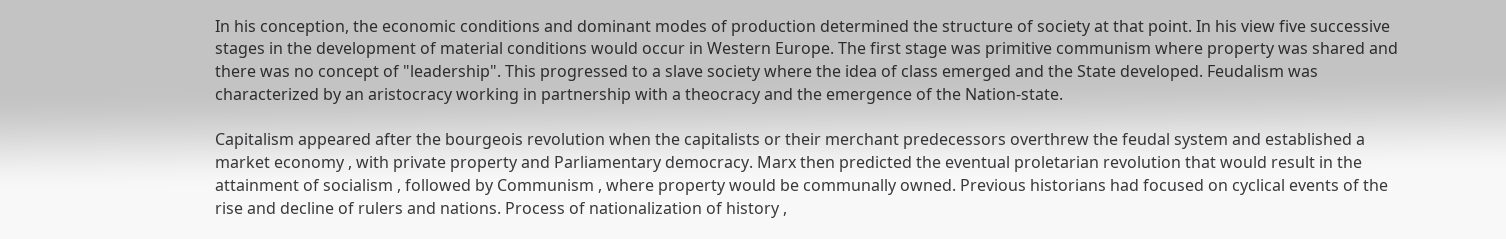In his conception, the economic conditions and dominant modes of production determined the structure of society at that point. In his view five successive stages in the development of material conditions would occur in Western Europe. The first stage was primitive communism where property was shared and there was no concept of "leadership". This progressed to a slave society where the idea of class emerged and the State developed. Feudalism was characterized by an aristocracy working in partnership with a theocracy and the emergence of the Nation-state.

Capitalism appeared after the bourgeois revolution when the capitalists or their merchant predecessors overthrew the feudal system and established a market economy , with private property and Parliamentary democracy. Marx then predicted the eventual proletarian revolution that would result in the attainment of socialism , followed by Communism , where property would be communally owned. Previous historians had focused on cyclical events of the rise and decline of rulers and nations. Process of nationalization of history ,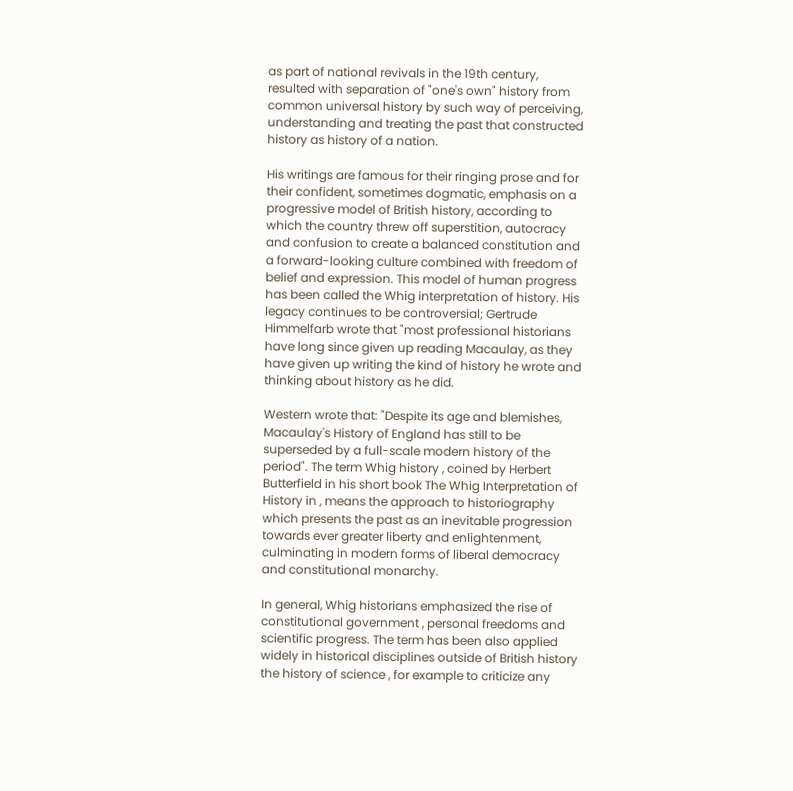as part of national revivals in the 19th century, resulted with separation of "one's own" history from common universal history by such way of perceiving, understanding and treating the past that constructed history as history of a nation.

His writings are famous for their ringing prose and for their confident, sometimes dogmatic, emphasis on a progressive model of British history, according to which the country threw off superstition, autocracy and confusion to create a balanced constitution and a forward-looking culture combined with freedom of belief and expression. This model of human progress has been called the Whig interpretation of history. His legacy continues to be controversial; Gertrude Himmelfarb wrote that "most professional historians have long since given up reading Macaulay, as they have given up writing the kind of history he wrote and thinking about history as he did.

Western wrote that: "Despite its age and blemishes, Macaulay's History of England has still to be superseded by a full-scale modern history of the period". The term Whig history , coined by Herbert Butterfield in his short book The Whig Interpretation of History in , means the approach to historiography which presents the past as an inevitable progression towards ever greater liberty and enlightenment, culminating in modern forms of liberal democracy and constitutional monarchy.

In general, Whig historians emphasized the rise of constitutional government , personal freedoms and scientific progress. The term has been also applied widely in historical disciplines outside of British history the history of science , for example to criticize any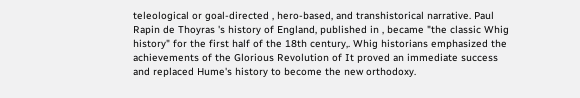teleological or goal-directed , hero-based, and transhistorical narrative. Paul Rapin de Thoyras 's history of England, published in , became "the classic Whig history" for the first half of the 18th century,. Whig historians emphasized the achievements of the Glorious Revolution of It proved an immediate success and replaced Hume's history to become the new orthodoxy.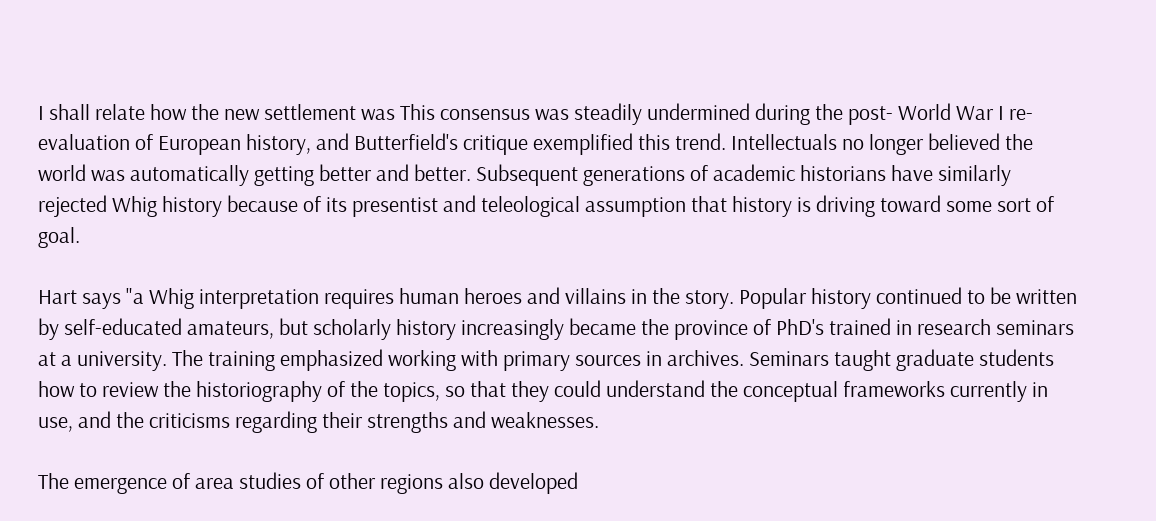I shall relate how the new settlement was This consensus was steadily undermined during the post- World War I re-evaluation of European history, and Butterfield's critique exemplified this trend. Intellectuals no longer believed the world was automatically getting better and better. Subsequent generations of academic historians have similarly rejected Whig history because of its presentist and teleological assumption that history is driving toward some sort of goal.

Hart says "a Whig interpretation requires human heroes and villains in the story. Popular history continued to be written by self-educated amateurs, but scholarly history increasingly became the province of PhD's trained in research seminars at a university. The training emphasized working with primary sources in archives. Seminars taught graduate students how to review the historiography of the topics, so that they could understand the conceptual frameworks currently in use, and the criticisms regarding their strengths and weaknesses.

The emergence of area studies of other regions also developed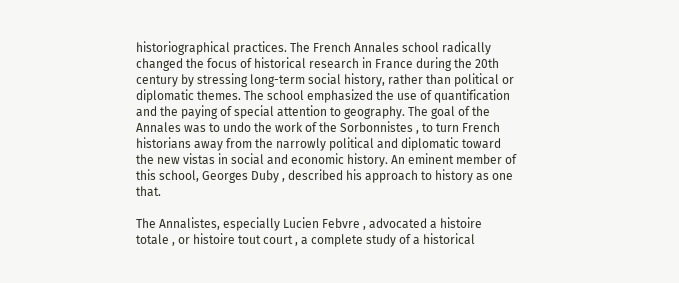historiographical practices. The French Annales school radically changed the focus of historical research in France during the 20th century by stressing long-term social history, rather than political or diplomatic themes. The school emphasized the use of quantification and the paying of special attention to geography. The goal of the Annales was to undo the work of the Sorbonnistes , to turn French historians away from the narrowly political and diplomatic toward the new vistas in social and economic history. An eminent member of this school, Georges Duby , described his approach to history as one that.

The Annalistes, especially Lucien Febvre , advocated a histoire totale , or histoire tout court , a complete study of a historical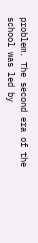problem. The second era of the school was led by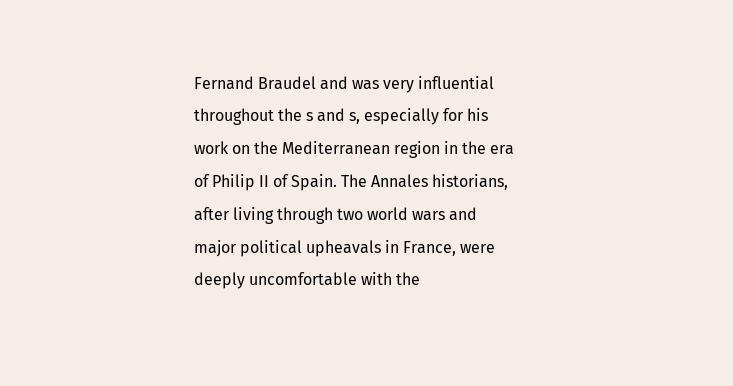Fernand Braudel and was very influential throughout the s and s, especially for his work on the Mediterranean region in the era of Philip II of Spain. The Annales historians, after living through two world wars and major political upheavals in France, were deeply uncomfortable with the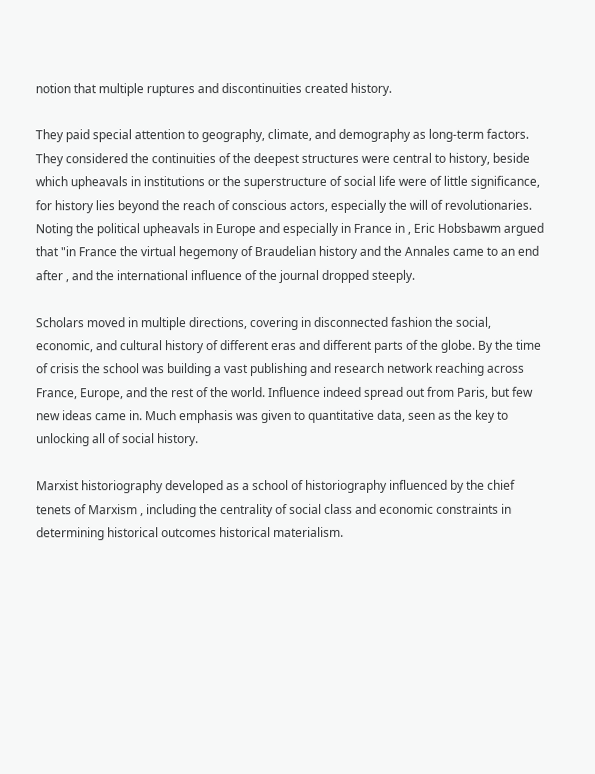notion that multiple ruptures and discontinuities created history.

They paid special attention to geography, climate, and demography as long-term factors. They considered the continuities of the deepest structures were central to history, beside which upheavals in institutions or the superstructure of social life were of little significance, for history lies beyond the reach of conscious actors, especially the will of revolutionaries. Noting the political upheavals in Europe and especially in France in , Eric Hobsbawm argued that "in France the virtual hegemony of Braudelian history and the Annales came to an end after , and the international influence of the journal dropped steeply.

Scholars moved in multiple directions, covering in disconnected fashion the social, economic, and cultural history of different eras and different parts of the globe. By the time of crisis the school was building a vast publishing and research network reaching across France, Europe, and the rest of the world. Influence indeed spread out from Paris, but few new ideas came in. Much emphasis was given to quantitative data, seen as the key to unlocking all of social history.

Marxist historiography developed as a school of historiography influenced by the chief tenets of Marxism , including the centrality of social class and economic constraints in determining historical outcomes historical materialism.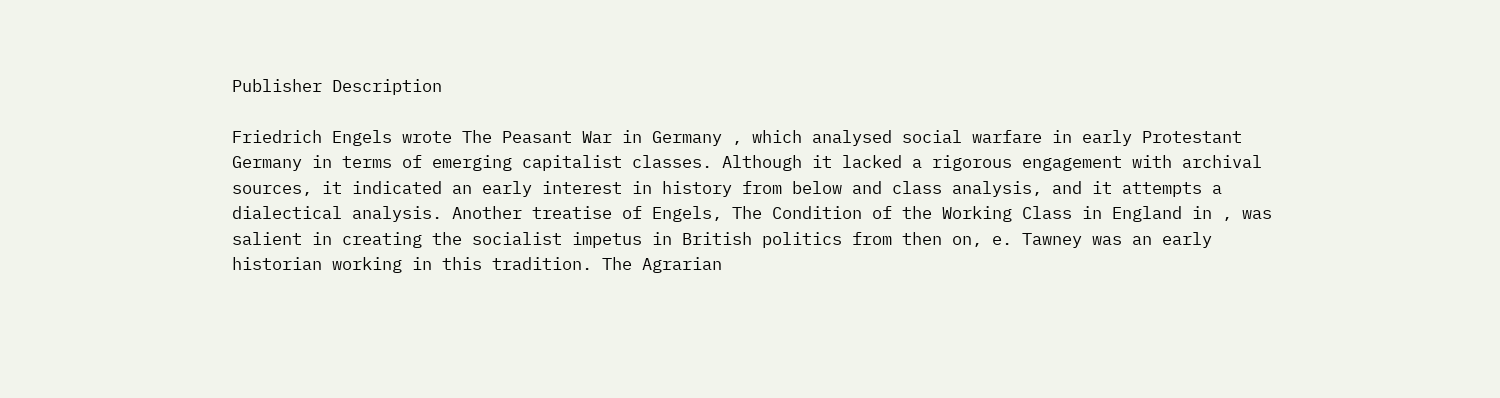Publisher Description

Friedrich Engels wrote The Peasant War in Germany , which analysed social warfare in early Protestant Germany in terms of emerging capitalist classes. Although it lacked a rigorous engagement with archival sources, it indicated an early interest in history from below and class analysis, and it attempts a dialectical analysis. Another treatise of Engels, The Condition of the Working Class in England in , was salient in creating the socialist impetus in British politics from then on, e. Tawney was an early historian working in this tradition. The Agrarian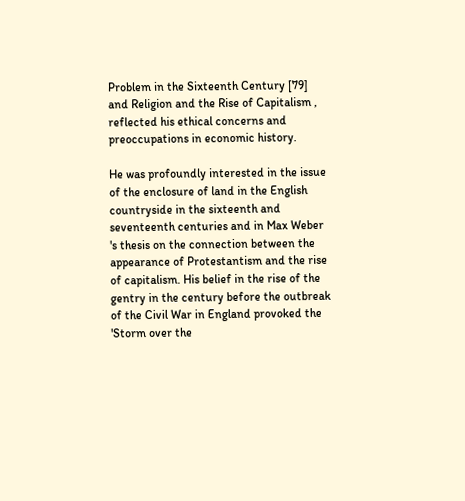Problem in the Sixteenth Century [79] and Religion and the Rise of Capitalism , reflected his ethical concerns and preoccupations in economic history.

He was profoundly interested in the issue of the enclosure of land in the English countryside in the sixteenth and seventeenth centuries and in Max Weber 's thesis on the connection between the appearance of Protestantism and the rise of capitalism. His belief in the rise of the gentry in the century before the outbreak of the Civil War in England provoked the 'Storm over the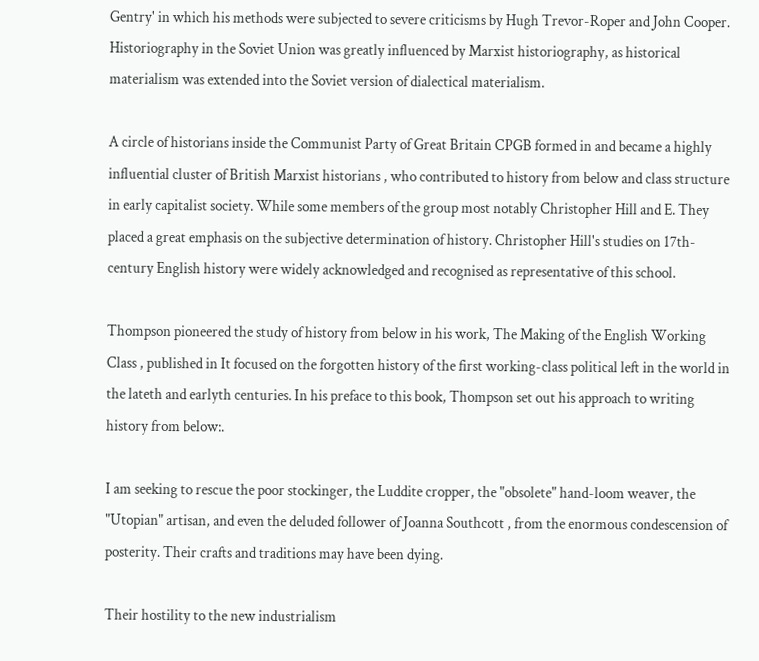Gentry' in which his methods were subjected to severe criticisms by Hugh Trevor-Roper and John Cooper. Historiography in the Soviet Union was greatly influenced by Marxist historiography, as historical materialism was extended into the Soviet version of dialectical materialism.

A circle of historians inside the Communist Party of Great Britain CPGB formed in and became a highly influential cluster of British Marxist historians , who contributed to history from below and class structure in early capitalist society. While some members of the group most notably Christopher Hill and E. They placed a great emphasis on the subjective determination of history. Christopher Hill's studies on 17th-century English history were widely acknowledged and recognised as representative of this school.

Thompson pioneered the study of history from below in his work, The Making of the English Working Class , published in It focused on the forgotten history of the first working-class political left in the world in the lateth and earlyth centuries. In his preface to this book, Thompson set out his approach to writing history from below:.

I am seeking to rescue the poor stockinger, the Luddite cropper, the "obsolete" hand-loom weaver, the "Utopian" artisan, and even the deluded follower of Joanna Southcott , from the enormous condescension of posterity. Their crafts and traditions may have been dying.

Their hostility to the new industrialism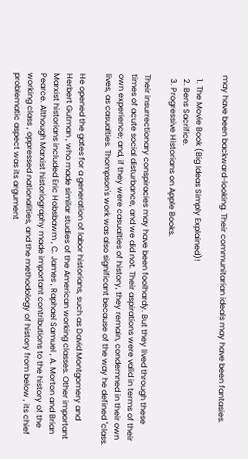may have been backward-looking. Their communitarian ideals may have been fantasies.

  1. The Movie Book (Big Ideas Simply Explained)!
  2. Bens Sacrifice.
  3. Progressive Historians on Apple Books.

Their insurrectionary conspiracies may have been foolhardy. But they lived through these times of acute social disturbance, and we did not. Their aspirations were valid in terms of their own experience; and, if they were casualties of history, they remain, condemned in their own lives, as casualties. Thompson's work was also significant because of the way he defined "class.

He opened the gates for a generation of labor historians, such as David Montgomery and Herbert Gutman , who made similar studies of the American working classes. Other important Marxist historians included Eric Hobsbawm , C. James , Raphael Samuel , A. Morton and Brian Pearce. Although Marxist historiography made important contributions to the history of the working class , oppressed nationalities, and the methodology of history from below , its chief problematic aspect was its argument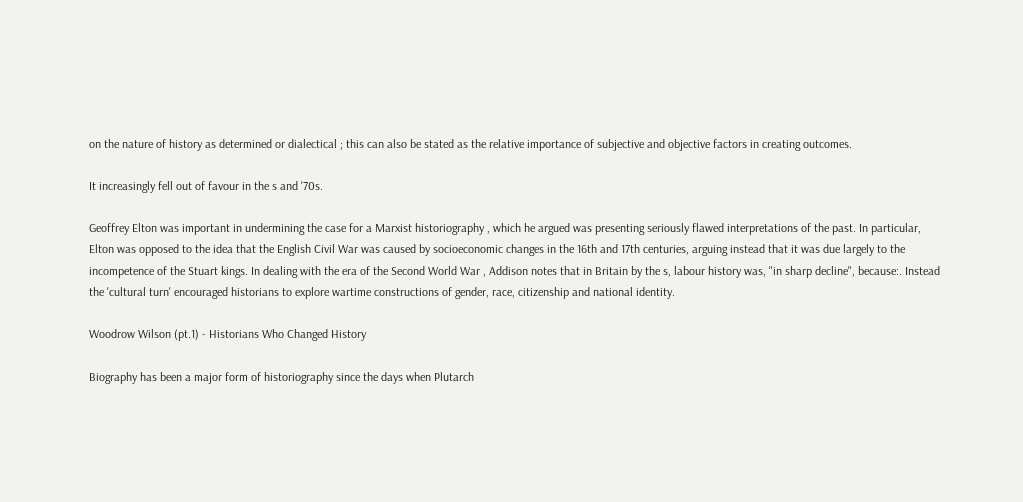on the nature of history as determined or dialectical ; this can also be stated as the relative importance of subjective and objective factors in creating outcomes.

It increasingly fell out of favour in the s and '70s.

Geoffrey Elton was important in undermining the case for a Marxist historiography , which he argued was presenting seriously flawed interpretations of the past. In particular, Elton was opposed to the idea that the English Civil War was caused by socioeconomic changes in the 16th and 17th centuries, arguing instead that it was due largely to the incompetence of the Stuart kings. In dealing with the era of the Second World War , Addison notes that in Britain by the s, labour history was, "in sharp decline", because:. Instead the 'cultural turn' encouraged historians to explore wartime constructions of gender, race, citizenship and national identity.

Woodrow Wilson (pt.1) - Historians Who Changed History

Biography has been a major form of historiography since the days when Plutarch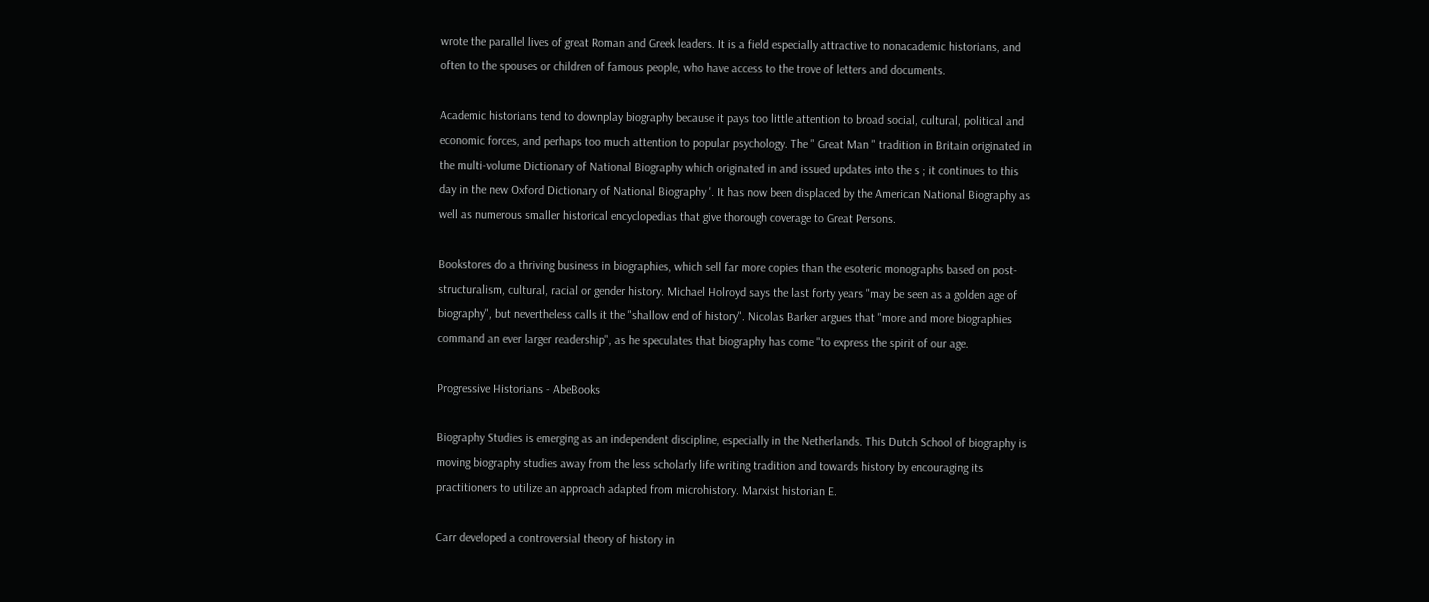wrote the parallel lives of great Roman and Greek leaders. It is a field especially attractive to nonacademic historians, and often to the spouses or children of famous people, who have access to the trove of letters and documents.

Academic historians tend to downplay biography because it pays too little attention to broad social, cultural, political and economic forces, and perhaps too much attention to popular psychology. The " Great Man " tradition in Britain originated in the multi-volume Dictionary of National Biography which originated in and issued updates into the s ; it continues to this day in the new Oxford Dictionary of National Biography '. It has now been displaced by the American National Biography as well as numerous smaller historical encyclopedias that give thorough coverage to Great Persons.

Bookstores do a thriving business in biographies, which sell far more copies than the esoteric monographs based on post-structuralism, cultural, racial or gender history. Michael Holroyd says the last forty years "may be seen as a golden age of biography", but nevertheless calls it the "shallow end of history". Nicolas Barker argues that "more and more biographies command an ever larger readership", as he speculates that biography has come "to express the spirit of our age.

Progressive Historians - AbeBooks

Biography Studies is emerging as an independent discipline, especially in the Netherlands. This Dutch School of biography is moving biography studies away from the less scholarly life writing tradition and towards history by encouraging its practitioners to utilize an approach adapted from microhistory. Marxist historian E.

Carr developed a controversial theory of history in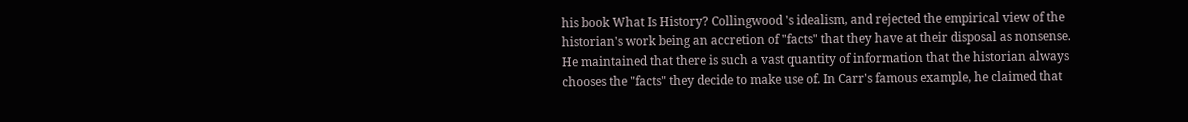his book What Is History? Collingwood 's idealism, and rejected the empirical view of the historian's work being an accretion of "facts" that they have at their disposal as nonsense. He maintained that there is such a vast quantity of information that the historian always chooses the "facts" they decide to make use of. In Carr's famous example, he claimed that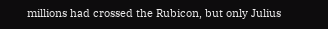millions had crossed the Rubicon, but only Julius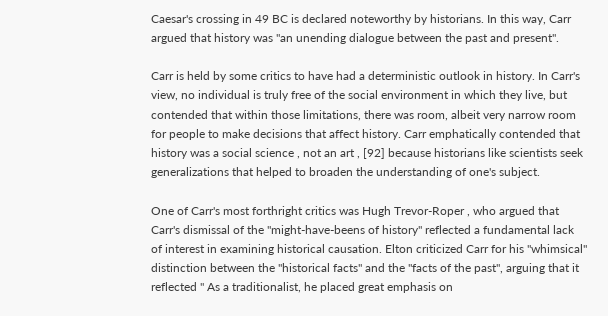Caesar's crossing in 49 BC is declared noteworthy by historians. In this way, Carr argued that history was "an unending dialogue between the past and present".

Carr is held by some critics to have had a deterministic outlook in history. In Carr's view, no individual is truly free of the social environment in which they live, but contended that within those limitations, there was room, albeit very narrow room for people to make decisions that affect history. Carr emphatically contended that history was a social science , not an art , [92] because historians like scientists seek generalizations that helped to broaden the understanding of one's subject.

One of Carr's most forthright critics was Hugh Trevor-Roper , who argued that Carr's dismissal of the "might-have-beens of history" reflected a fundamental lack of interest in examining historical causation. Elton criticized Carr for his "whimsical" distinction between the "historical facts" and the "facts of the past", arguing that it reflected " As a traditionalist, he placed great emphasis on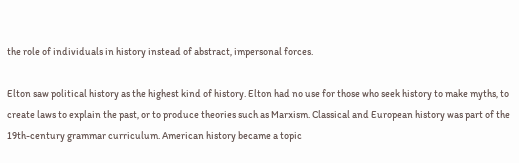the role of individuals in history instead of abstract, impersonal forces.

Elton saw political history as the highest kind of history. Elton had no use for those who seek history to make myths, to create laws to explain the past, or to produce theories such as Marxism. Classical and European history was part of the 19th-century grammar curriculum. American history became a topic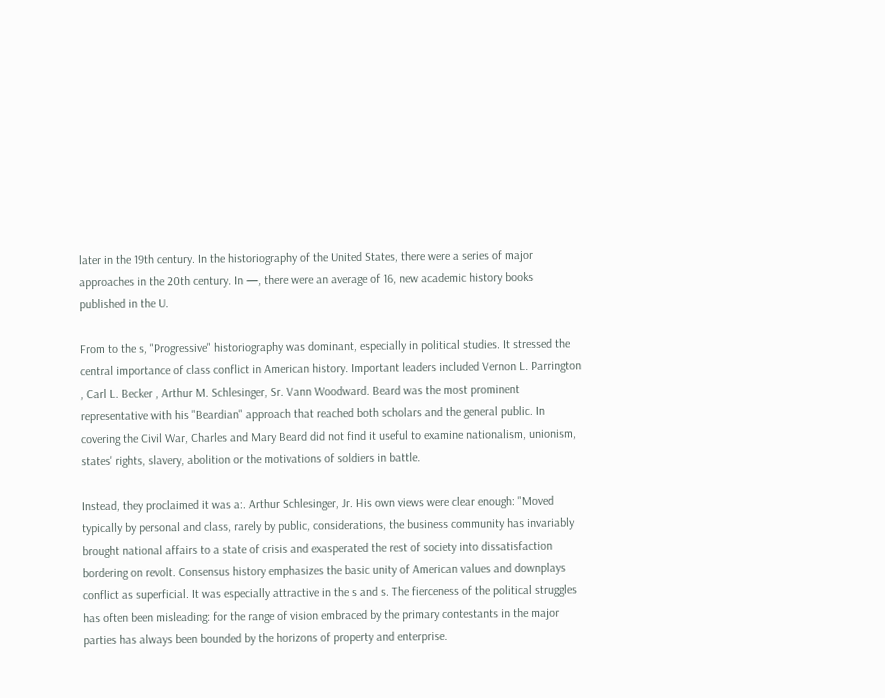later in the 19th century. In the historiography of the United States, there were a series of major approaches in the 20th century. In —, there were an average of 16, new academic history books published in the U.

From to the s, "Progressive" historiography was dominant, especially in political studies. It stressed the central importance of class conflict in American history. Important leaders included Vernon L. Parrington , Carl L. Becker , Arthur M. Schlesinger, Sr. Vann Woodward. Beard was the most prominent representative with his "Beardian" approach that reached both scholars and the general public. In covering the Civil War, Charles and Mary Beard did not find it useful to examine nationalism, unionism, states' rights, slavery, abolition or the motivations of soldiers in battle.

Instead, they proclaimed it was a:. Arthur Schlesinger, Jr. His own views were clear enough: "Moved typically by personal and class, rarely by public, considerations, the business community has invariably brought national affairs to a state of crisis and exasperated the rest of society into dissatisfaction bordering on revolt. Consensus history emphasizes the basic unity of American values and downplays conflict as superficial. It was especially attractive in the s and s. The fierceness of the political struggles has often been misleading: for the range of vision embraced by the primary contestants in the major parties has always been bounded by the horizons of property and enterprise.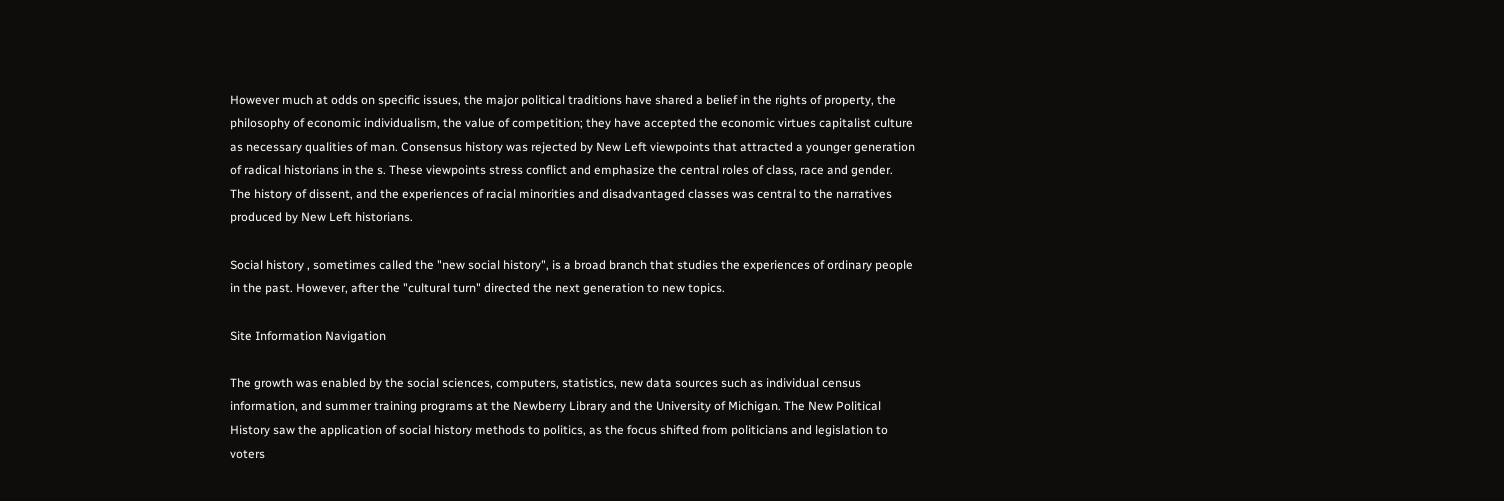However much at odds on specific issues, the major political traditions have shared a belief in the rights of property, the philosophy of economic individualism, the value of competition; they have accepted the economic virtues capitalist culture as necessary qualities of man. Consensus history was rejected by New Left viewpoints that attracted a younger generation of radical historians in the s. These viewpoints stress conflict and emphasize the central roles of class, race and gender. The history of dissent, and the experiences of racial minorities and disadvantaged classes was central to the narratives produced by New Left historians.

Social history , sometimes called the "new social history", is a broad branch that studies the experiences of ordinary people in the past. However, after the "cultural turn" directed the next generation to new topics.

Site Information Navigation

The growth was enabled by the social sciences, computers, statistics, new data sources such as individual census information, and summer training programs at the Newberry Library and the University of Michigan. The New Political History saw the application of social history methods to politics, as the focus shifted from politicians and legislation to voters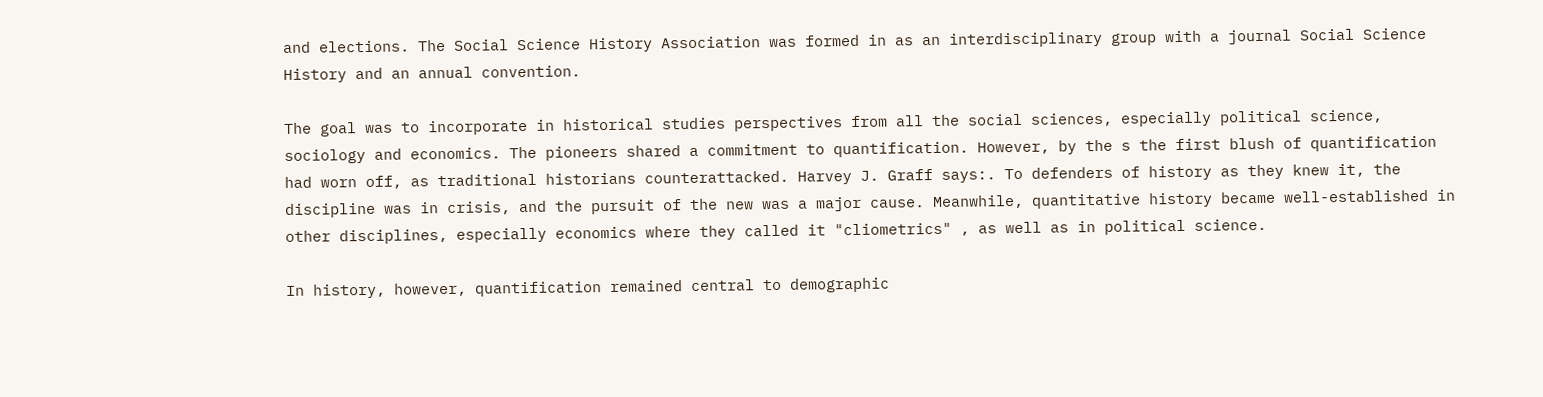and elections. The Social Science History Association was formed in as an interdisciplinary group with a journal Social Science History and an annual convention.

The goal was to incorporate in historical studies perspectives from all the social sciences, especially political science, sociology and economics. The pioneers shared a commitment to quantification. However, by the s the first blush of quantification had worn off, as traditional historians counterattacked. Harvey J. Graff says:. To defenders of history as they knew it, the discipline was in crisis, and the pursuit of the new was a major cause. Meanwhile, quantitative history became well-established in other disciplines, especially economics where they called it "cliometrics" , as well as in political science.

In history, however, quantification remained central to demographic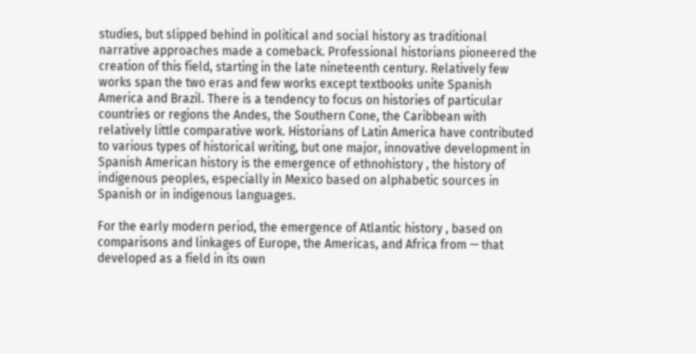studies, but slipped behind in political and social history as traditional narrative approaches made a comeback. Professional historians pioneered the creation of this field, starting in the late nineteenth century. Relatively few works span the two eras and few works except textbooks unite Spanish America and Brazil. There is a tendency to focus on histories of particular countries or regions the Andes, the Southern Cone, the Caribbean with relatively little comparative work. Historians of Latin America have contributed to various types of historical writing, but one major, innovative development in Spanish American history is the emergence of ethnohistory , the history of indigenous peoples, especially in Mexico based on alphabetic sources in Spanish or in indigenous languages.

For the early modern period, the emergence of Atlantic history , based on comparisons and linkages of Europe, the Americas, and Africa from — that developed as a field in its own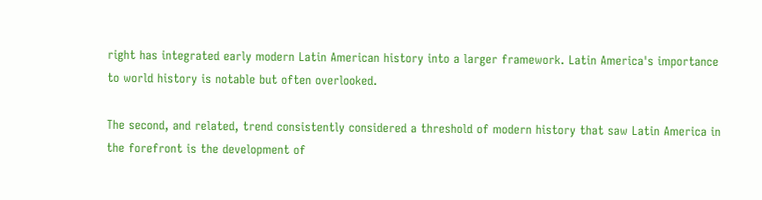right has integrated early modern Latin American history into a larger framework. Latin America's importance to world history is notable but often overlooked.

The second, and related, trend consistently considered a threshold of modern history that saw Latin America in the forefront is the development of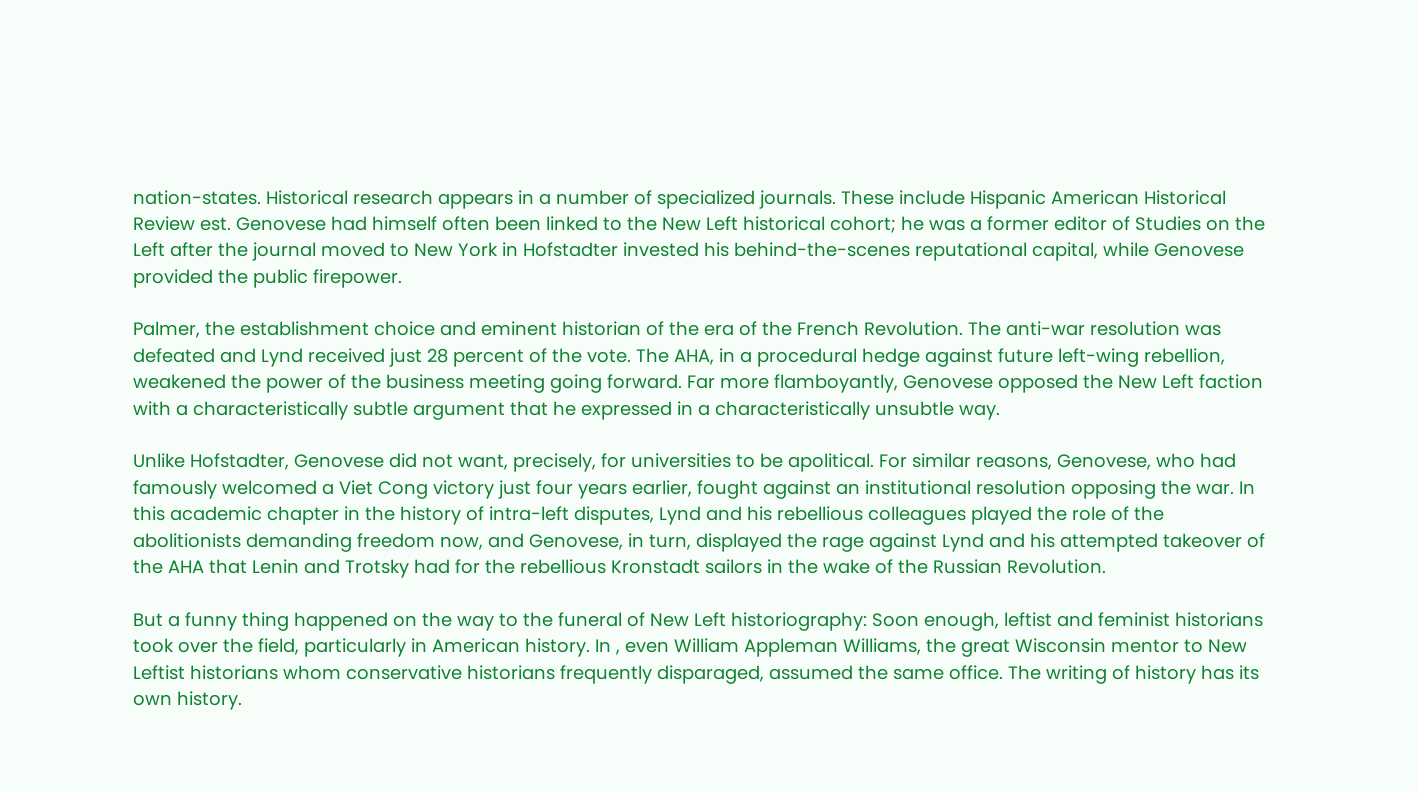nation-states. Historical research appears in a number of specialized journals. These include Hispanic American Historical Review est. Genovese had himself often been linked to the New Left historical cohort; he was a former editor of Studies on the Left after the journal moved to New York in Hofstadter invested his behind-the-scenes reputational capital, while Genovese provided the public firepower.

Palmer, the establishment choice and eminent historian of the era of the French Revolution. The anti-war resolution was defeated and Lynd received just 28 percent of the vote. The AHA, in a procedural hedge against future left-wing rebellion, weakened the power of the business meeting going forward. Far more flamboyantly, Genovese opposed the New Left faction with a characteristically subtle argument that he expressed in a characteristically unsubtle way.

Unlike Hofstadter, Genovese did not want, precisely, for universities to be apolitical. For similar reasons, Genovese, who had famously welcomed a Viet Cong victory just four years earlier, fought against an institutional resolution opposing the war. In this academic chapter in the history of intra-left disputes, Lynd and his rebellious colleagues played the role of the abolitionists demanding freedom now, and Genovese, in turn, displayed the rage against Lynd and his attempted takeover of the AHA that Lenin and Trotsky had for the rebellious Kronstadt sailors in the wake of the Russian Revolution.

But a funny thing happened on the way to the funeral of New Left historiography: Soon enough, leftist and feminist historians took over the field, particularly in American history. In , even William Appleman Williams, the great Wisconsin mentor to New Leftist historians whom conservative historians frequently disparaged, assumed the same office. The writing of history has its own history.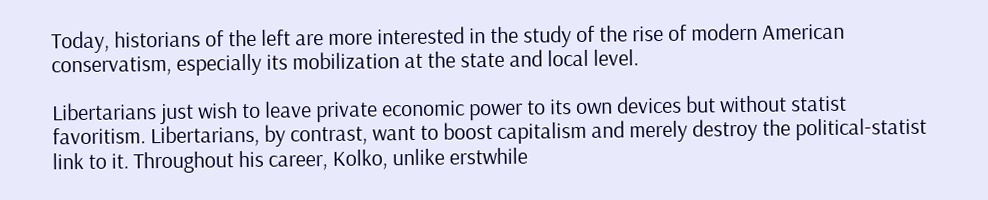Today, historians of the left are more interested in the study of the rise of modern American conservatism, especially its mobilization at the state and local level.

Libertarians just wish to leave private economic power to its own devices but without statist favoritism. Libertarians, by contrast, want to boost capitalism and merely destroy the political-statist link to it. Throughout his career, Kolko, unlike erstwhile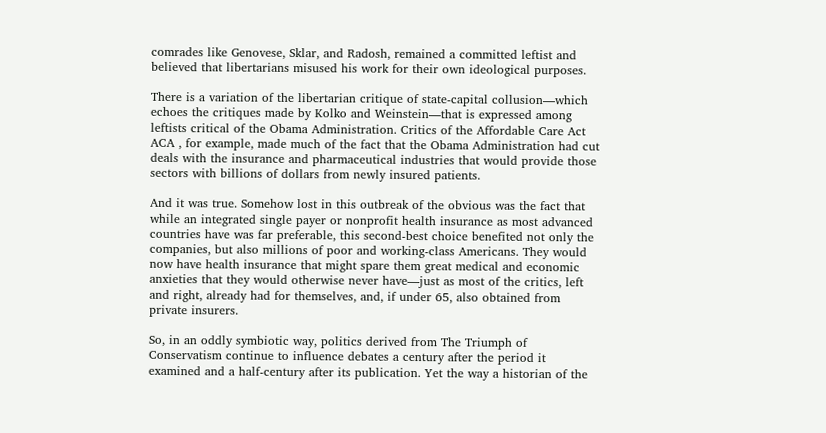comrades like Genovese, Sklar, and Radosh, remained a committed leftist and believed that libertarians misused his work for their own ideological purposes.

There is a variation of the libertarian critique of state-capital collusion—which echoes the critiques made by Kolko and Weinstein—that is expressed among leftists critical of the Obama Administration. Critics of the Affordable Care Act ACA , for example, made much of the fact that the Obama Administration had cut deals with the insurance and pharmaceutical industries that would provide those sectors with billions of dollars from newly insured patients.

And it was true. Somehow lost in this outbreak of the obvious was the fact that while an integrated single payer or nonprofit health insurance as most advanced countries have was far preferable, this second-best choice benefited not only the companies, but also millions of poor and working-class Americans. They would now have health insurance that might spare them great medical and economic anxieties that they would otherwise never have—just as most of the critics, left and right, already had for themselves, and, if under 65, also obtained from private insurers.

So, in an oddly symbiotic way, politics derived from The Triumph of Conservatism continue to influence debates a century after the period it examined and a half-century after its publication. Yet the way a historian of the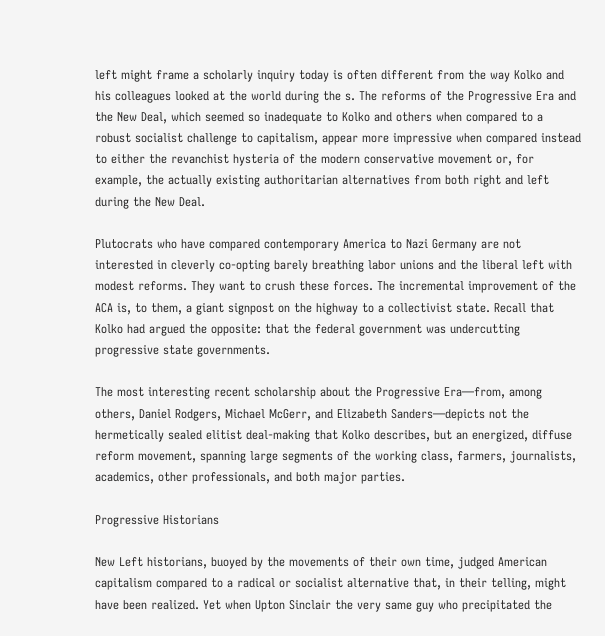left might frame a scholarly inquiry today is often different from the way Kolko and his colleagues looked at the world during the s. The reforms of the Progressive Era and the New Deal, which seemed so inadequate to Kolko and others when compared to a robust socialist challenge to capitalism, appear more impressive when compared instead to either the revanchist hysteria of the modern conservative movement or, for example, the actually existing authoritarian alternatives from both right and left during the New Deal.

Plutocrats who have compared contemporary America to Nazi Germany are not interested in cleverly co-opting barely breathing labor unions and the liberal left with modest reforms. They want to crush these forces. The incremental improvement of the ACA is, to them, a giant signpost on the highway to a collectivist state. Recall that Kolko had argued the opposite: that the federal government was undercutting progressive state governments.

The most interesting recent scholarship about the Progressive Era—from, among others, Daniel Rodgers, Michael McGerr, and Elizabeth Sanders—depicts not the hermetically sealed elitist deal-making that Kolko describes, but an energized, diffuse reform movement, spanning large segments of the working class, farmers, journalists, academics, other professionals, and both major parties.

Progressive Historians

New Left historians, buoyed by the movements of their own time, judged American capitalism compared to a radical or socialist alternative that, in their telling, might have been realized. Yet when Upton Sinclair the very same guy who precipitated the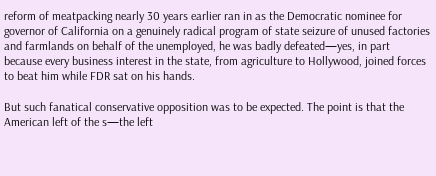reform of meatpacking nearly 30 years earlier ran in as the Democratic nominee for governor of California on a genuinely radical program of state seizure of unused factories and farmlands on behalf of the unemployed, he was badly defeated—yes, in part because every business interest in the state, from agriculture to Hollywood, joined forces to beat him while FDR sat on his hands.

But such fanatical conservative opposition was to be expected. The point is that the American left of the s—the left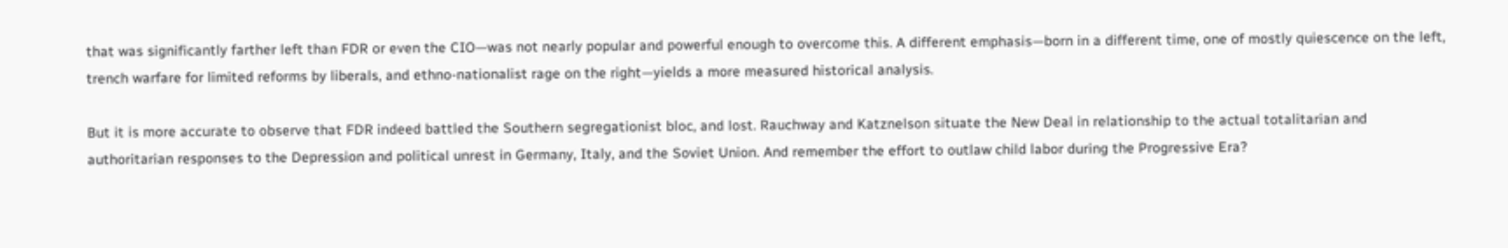that was significantly farther left than FDR or even the CIO—was not nearly popular and powerful enough to overcome this. A different emphasis—born in a different time, one of mostly quiescence on the left, trench warfare for limited reforms by liberals, and ethno-nationalist rage on the right—yields a more measured historical analysis.

But it is more accurate to observe that FDR indeed battled the Southern segregationist bloc, and lost. Rauchway and Katznelson situate the New Deal in relationship to the actual totalitarian and authoritarian responses to the Depression and political unrest in Germany, Italy, and the Soviet Union. And remember the effort to outlaw child labor during the Progressive Era?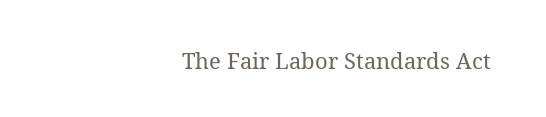The Fair Labor Standards Act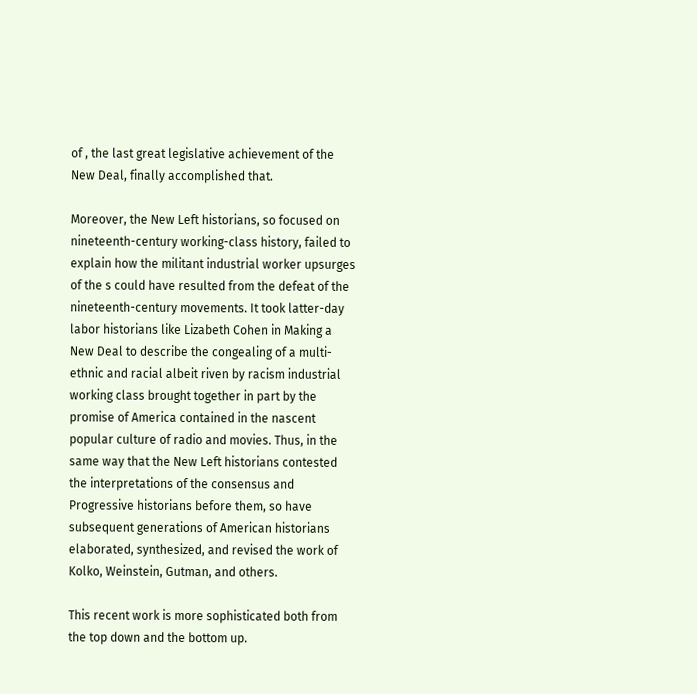of , the last great legislative achievement of the New Deal, finally accomplished that.

Moreover, the New Left historians, so focused on nineteenth-century working-class history, failed to explain how the militant industrial worker upsurges of the s could have resulted from the defeat of the nineteenth-century movements. It took latter-day labor historians like Lizabeth Cohen in Making a New Deal to describe the congealing of a multi-ethnic and racial albeit riven by racism industrial working class brought together in part by the promise of America contained in the nascent popular culture of radio and movies. Thus, in the same way that the New Left historians contested the interpretations of the consensus and Progressive historians before them, so have subsequent generations of American historians elaborated, synthesized, and revised the work of Kolko, Weinstein, Gutman, and others.

This recent work is more sophisticated both from the top down and the bottom up.